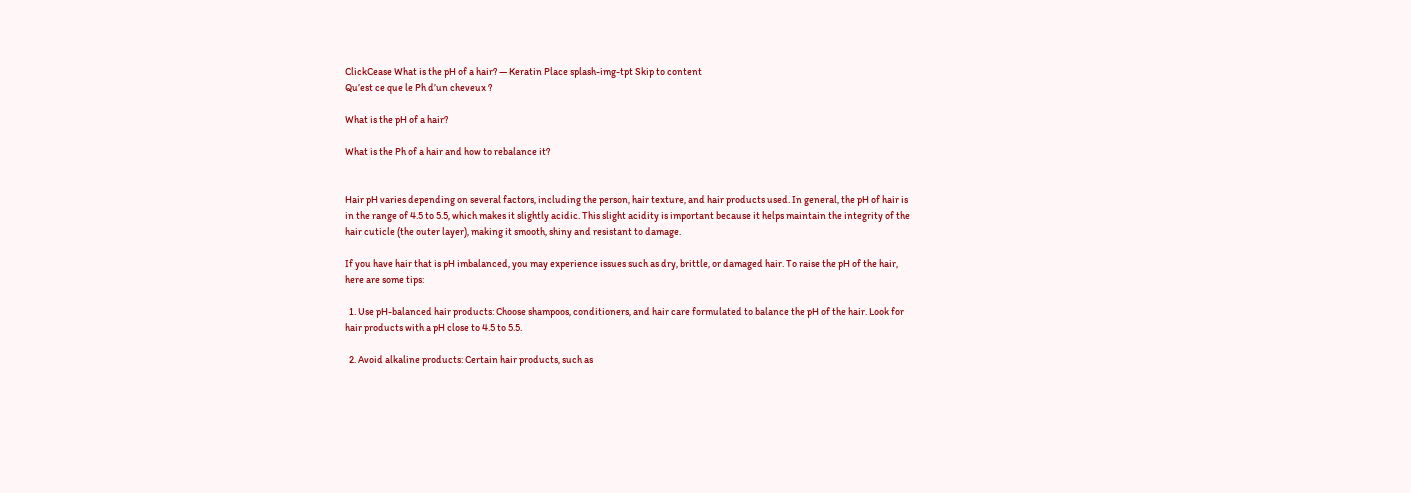ClickCease What is the pH of a hair? — Keratin Place splash-img-tpt Skip to content
Qu’est ce que le Ph d’un cheveux ?

What is the pH of a hair?

What is the Ph of a hair and how to rebalance it?


Hair pH varies depending on several factors, including the person, hair texture, and hair products used. In general, the pH of hair is in the range of 4.5 to 5.5, which makes it slightly acidic. This slight acidity is important because it helps maintain the integrity of the hair cuticle (the outer layer), making it smooth, shiny and resistant to damage.

If you have hair that is pH imbalanced, you may experience issues such as dry, brittle, or damaged hair. To raise the pH of the hair, here are some tips:

  1. Use pH-balanced hair products: Choose shampoos, conditioners, and hair care formulated to balance the pH of the hair. Look for hair products with a pH close to 4.5 to 5.5.

  2. Avoid alkaline products: Certain hair products, such as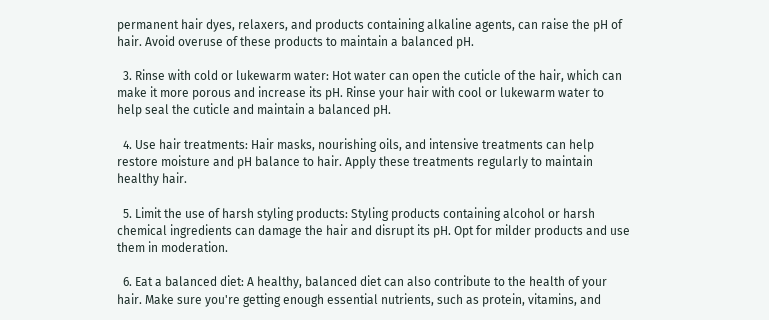permanent hair dyes, relaxers, and products containing alkaline agents, can raise the pH of hair. Avoid overuse of these products to maintain a balanced pH.

  3. Rinse with cold or lukewarm water: Hot water can open the cuticle of the hair, which can make it more porous and increase its pH. Rinse your hair with cool or lukewarm water to help seal the cuticle and maintain a balanced pH.

  4. Use hair treatments: Hair masks, nourishing oils, and intensive treatments can help restore moisture and pH balance to hair. Apply these treatments regularly to maintain healthy hair.

  5. Limit the use of harsh styling products: Styling products containing alcohol or harsh chemical ingredients can damage the hair and disrupt its pH. Opt for milder products and use them in moderation.

  6. Eat a balanced diet: A healthy, balanced diet can also contribute to the health of your hair. Make sure you're getting enough essential nutrients, such as protein, vitamins, and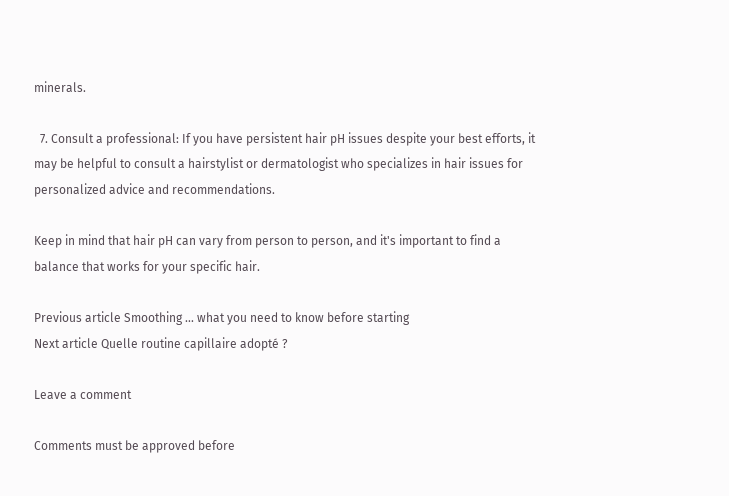minerals.

  7. Consult a professional: If you have persistent hair pH issues despite your best efforts, it may be helpful to consult a hairstylist or dermatologist who specializes in hair issues for personalized advice and recommendations.

Keep in mind that hair pH can vary from person to person, and it's important to find a balance that works for your specific hair.

Previous article Smoothing ... what you need to know before starting
Next article Quelle routine capillaire adopté ?

Leave a comment

Comments must be approved before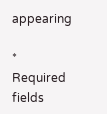appearing

* Required fields